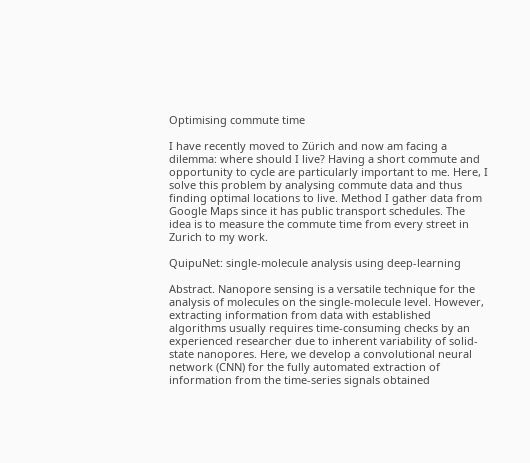Optimising commute time

I have recently moved to Zürich and now am facing a dilemma: where should I live? Having a short commute and opportunity to cycle are particularly important to me. Here, I solve this problem by analysing commute data and thus finding optimal locations to live. Method I gather data from Google Maps since it has public transport schedules. The idea is to measure the commute time from every street in Zurich to my work.

QuipuNet: single-molecule analysis using deep-learning

Abstract. Nanopore sensing is a versatile technique for the analysis of molecules on the single-molecule level. However, extracting information from data with established algorithms usually requires time-consuming checks by an experienced researcher due to inherent variability of solid-state nanopores. Here, we develop a convolutional neural network (CNN) for the fully automated extraction of information from the time-series signals obtained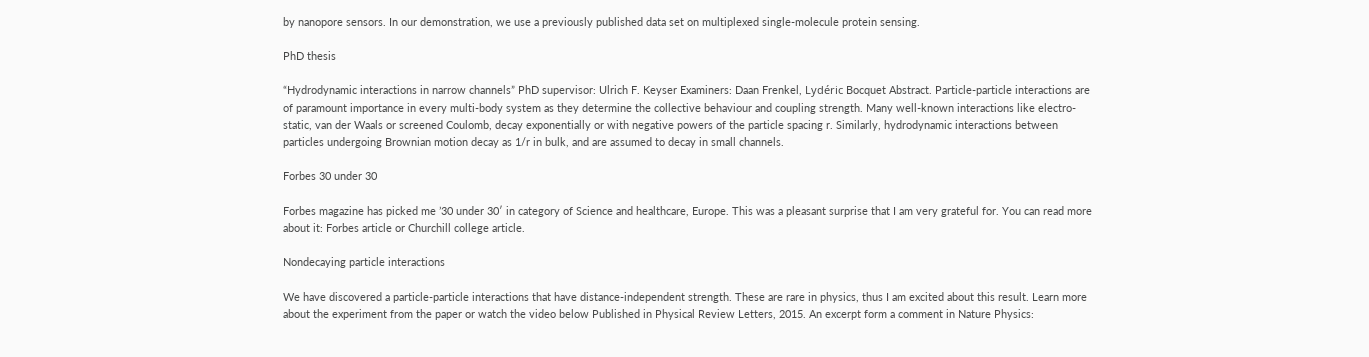by nanopore sensors. In our demonstration, we use a previously published data set on multiplexed single-molecule protein sensing.

PhD thesis

“Hydrodynamic interactions in narrow channels” PhD supervisor: Ulrich F. Keyser Examiners: Daan Frenkel, Lydéric Bocquet Abstract. Particle-particle interactions are of paramount importance in every multi-body system as they determine the collective behaviour and coupling strength. Many well-known interactions like electro-static, van der Waals or screened Coulomb, decay exponentially or with negative powers of the particle spacing r. Similarly, hydrodynamic interactions between particles undergoing Brownian motion decay as 1/r in bulk, and are assumed to decay in small channels.

Forbes 30 under 30

Forbes magazine has picked me ’30 under 30′ in category of Science and healthcare, Europe. This was a pleasant surprise that I am very grateful for. You can read more about it: Forbes article or Churchill college article.

Nondecaying particle interactions

We have discovered a particle-particle interactions that have distance-independent strength. These are rare in physics, thus I am excited about this result. Learn more about the experiment from the paper or watch the video below Published in Physical Review Letters, 2015. An excerpt form a comment in Nature Physics: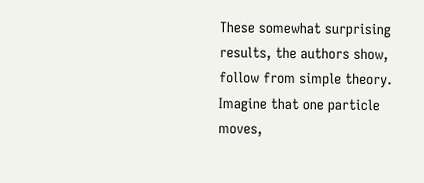These somewhat surprising results, the authors show, follow from simple theory. Imagine that one particle moves,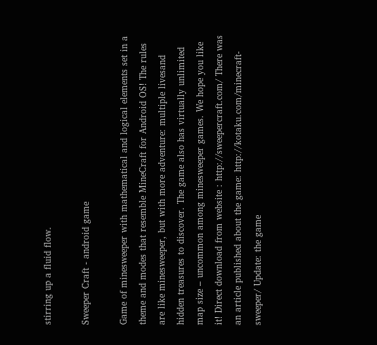stirring up a fluid flow.

Sweeper Craft - android game

Game of minesweeper with mathematical and logical elements set in a theme and modes that resemble MineCraft for Android OS! The rules are like minesweeper, but with more adventure: multiple livesand hidden treasures to discover. The game also has virtually unlimited map size – uncommon among minesweeper games. We hope you like it! Direct download from website : http://sweepercraft.com/ There was an article published about the game: http://kotaku.com/minecraft-sweeper/ Update: the game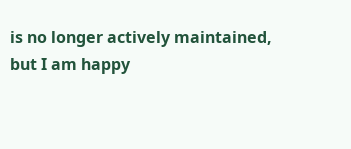is no longer actively maintained, but I am happy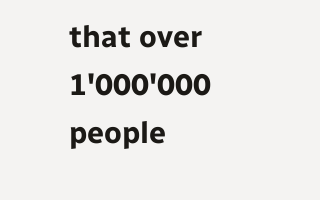that over 1'000'000 people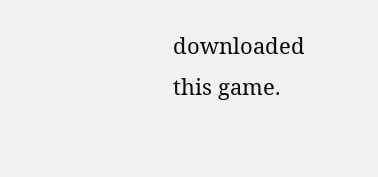downloaded this game.